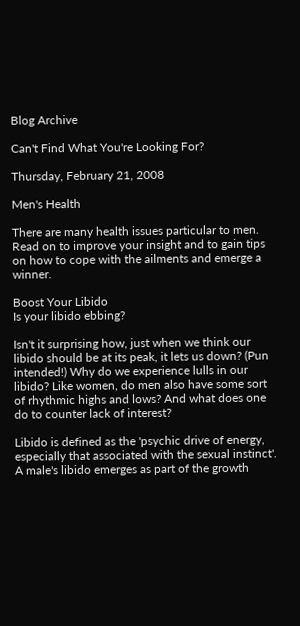Blog Archive

Can't Find What You're Looking For?

Thursday, February 21, 2008

Men's Health

There are many health issues particular to men. Read on to improve your insight and to gain tips on how to cope with the ailments and emerge a winner.

Boost Your Libido
Is your libido ebbing?

Isn't it surprising how, just when we think our libido should be at its peak, it lets us down? (Pun intended!) Why do we experience lulls in our libido? Like women, do men also have some sort of rhythmic highs and lows? And what does one do to counter lack of interest?

Libido is defined as the 'psychic drive of energy, especially that associated with the sexual instinct'. A male's libido emerges as part of the growth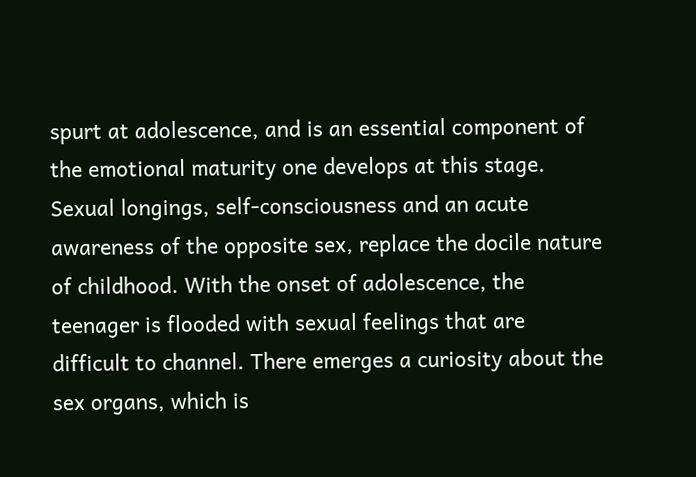spurt at adolescence, and is an essential component of the emotional maturity one develops at this stage. Sexual longings, self-consciousness and an acute awareness of the opposite sex, replace the docile nature of childhood. With the onset of adolescence, the teenager is flooded with sexual feelings that are difficult to channel. There emerges a curiosity about the sex organs, which is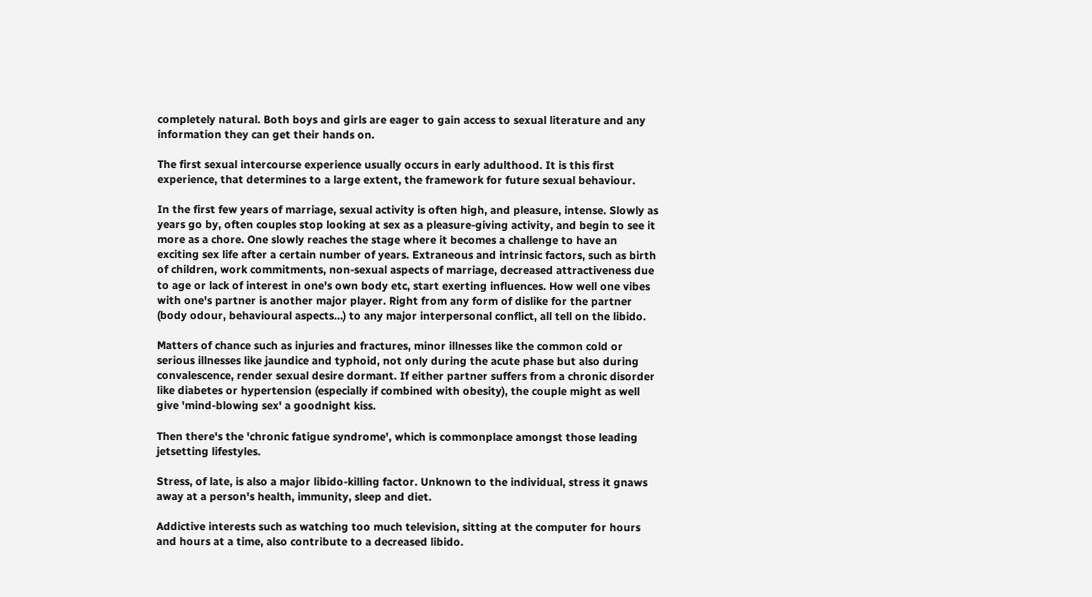completely natural. Both boys and girls are eager to gain access to sexual literature and any information they can get their hands on.

The first sexual intercourse experience usually occurs in early adulthood. It is this first experience, that determines to a large extent, the framework for future sexual behaviour.

In the first few years of marriage, sexual activity is often high, and pleasure, intense. Slowly as years go by, often couples stop looking at sex as a pleasure-giving activity, and begin to see it more as a chore. One slowly reaches the stage where it becomes a challenge to have an exciting sex life after a certain number of years. Extraneous and intrinsic factors, such as birth of children, work commitments, non-sexual aspects of marriage, decreased attractiveness due to age or lack of interest in one's own body etc, start exerting influences. How well one vibes with one's partner is another major player. Right from any form of dislike for the partner (body odour, behavioural aspects…) to any major interpersonal conflict, all tell on the libido.

Matters of chance such as injuries and fractures, minor illnesses like the common cold or serious illnesses like jaundice and typhoid, not only during the acute phase but also during convalescence, render sexual desire dormant. If either partner suffers from a chronic disorder like diabetes or hypertension (especially if combined with obesity), the couple might as well give 'mind-blowing sex' a goodnight kiss.

Then there's the 'chronic fatigue syndrome', which is commonplace amongst those leading jetsetting lifestyles.

Stress, of late, is also a major libido-killing factor. Unknown to the individual, stress it gnaws away at a person's health, immunity, sleep and diet.

Addictive interests such as watching too much television, sitting at the computer for hours and hours at a time, also contribute to a decreased libido.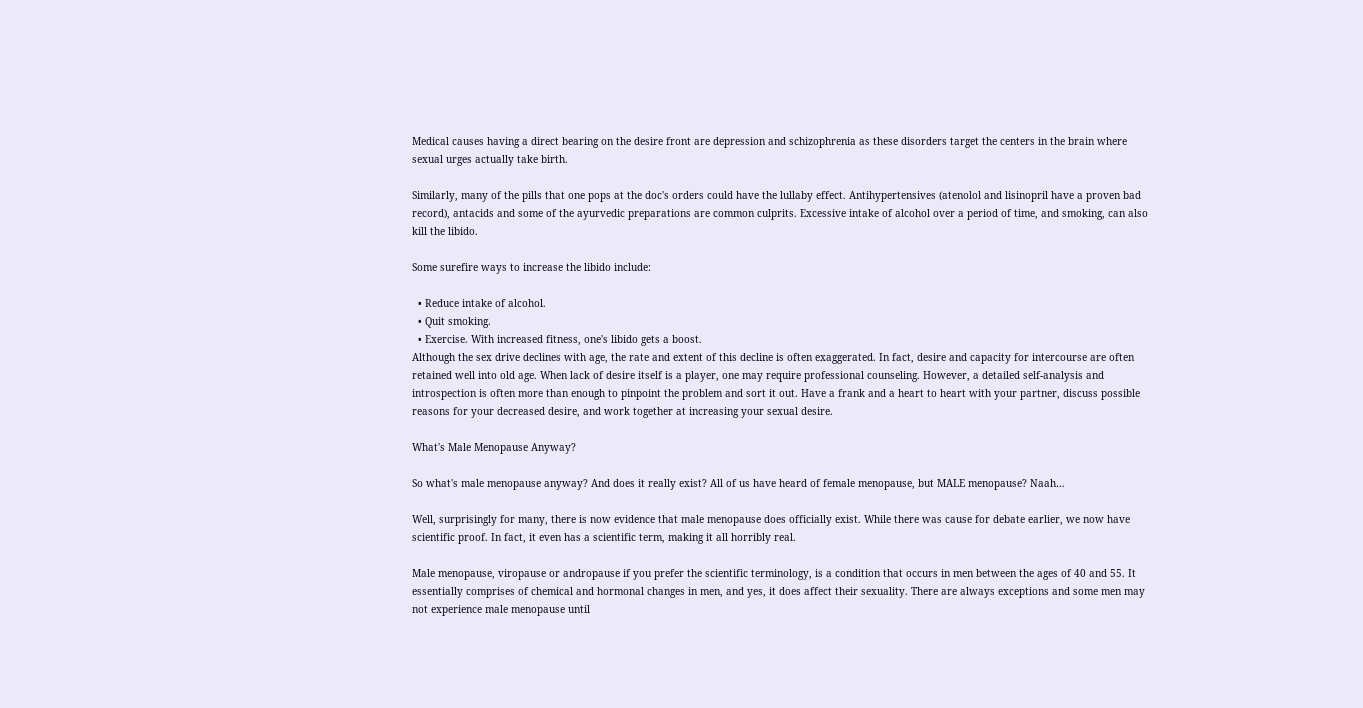Medical causes having a direct bearing on the desire front are depression and schizophrenia as these disorders target the centers in the brain where sexual urges actually take birth.

Similarly, many of the pills that one pops at the doc's orders could have the lullaby effect. Antihypertensives (atenolol and lisinopril have a proven bad record), antacids and some of the ayurvedic preparations are common culprits. Excessive intake of alcohol over a period of time, and smoking, can also kill the libido.

Some surefire ways to increase the libido include:

  • Reduce intake of alcohol.
  • Quit smoking.
  • Exercise. With increased fitness, one's libido gets a boost.
Although the sex drive declines with age, the rate and extent of this decline is often exaggerated. In fact, desire and capacity for intercourse are often retained well into old age. When lack of desire itself is a player, one may require professional counseling. However, a detailed self-analysis and introspection is often more than enough to pinpoint the problem and sort it out. Have a frank and a heart to heart with your partner, discuss possible reasons for your decreased desire, and work together at increasing your sexual desire.

What's Male Menopause Anyway?

So what's male menopause anyway? And does it really exist? All of us have heard of female menopause, but MALE menopause? Naah…

Well, surprisingly for many, there is now evidence that male menopause does officially exist. While there was cause for debate earlier, we now have scientific proof. In fact, it even has a scientific term, making it all horribly real.

Male menopause, viropause or andropause if you prefer the scientific terminology, is a condition that occurs in men between the ages of 40 and 55. It essentially comprises of chemical and hormonal changes in men, and yes, it does affect their sexuality. There are always exceptions and some men may not experience male menopause until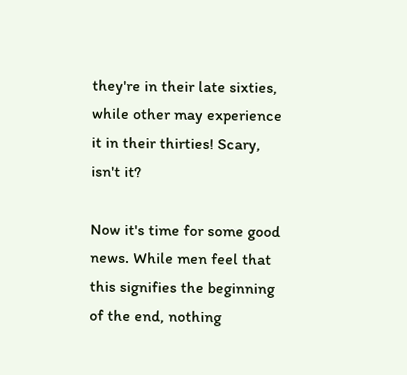they're in their late sixties, while other may experience it in their thirties! Scary, isn't it?

Now it's time for some good news. While men feel that this signifies the beginning of the end, nothing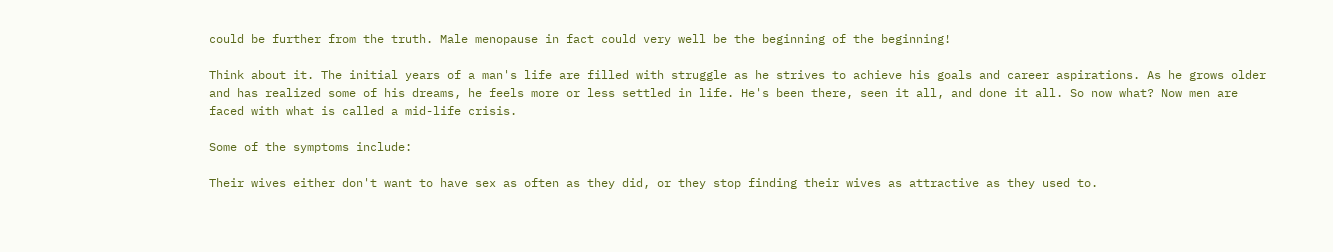could be further from the truth. Male menopause in fact could very well be the beginning of the beginning!

Think about it. The initial years of a man's life are filled with struggle as he strives to achieve his goals and career aspirations. As he grows older and has realized some of his dreams, he feels more or less settled in life. He's been there, seen it all, and done it all. So now what? Now men are faced with what is called a mid-life crisis.

Some of the symptoms include:

Their wives either don't want to have sex as often as they did, or they stop finding their wives as attractive as they used to.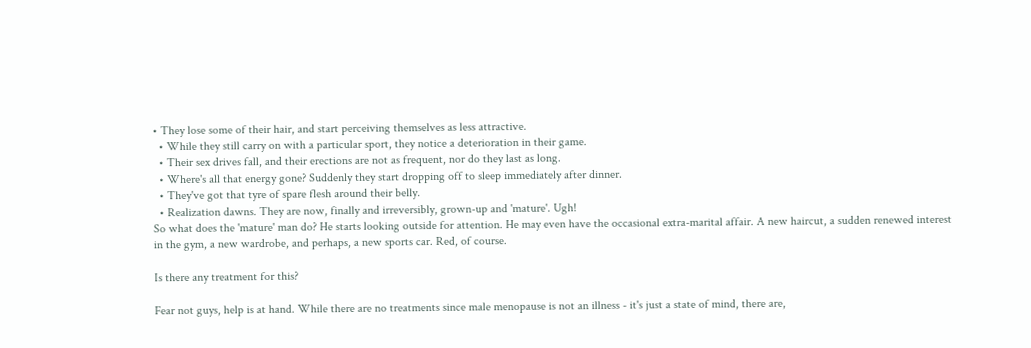• They lose some of their hair, and start perceiving themselves as less attractive.
  • While they still carry on with a particular sport, they notice a deterioration in their game.
  • Their sex drives fall, and their erections are not as frequent, nor do they last as long.
  • Where's all that energy gone? Suddenly they start dropping off to sleep immediately after dinner.
  • They've got that tyre of spare flesh around their belly.
  • Realization dawns. They are now, finally and irreversibly, grown-up and 'mature'. Ugh!
So what does the 'mature' man do? He starts looking outside for attention. He may even have the occasional extra-marital affair. A new haircut, a sudden renewed interest in the gym, a new wardrobe, and perhaps, a new sports car. Red, of course.

Is there any treatment for this?

Fear not guys, help is at hand. While there are no treatments since male menopause is not an illness - it's just a state of mind, there are,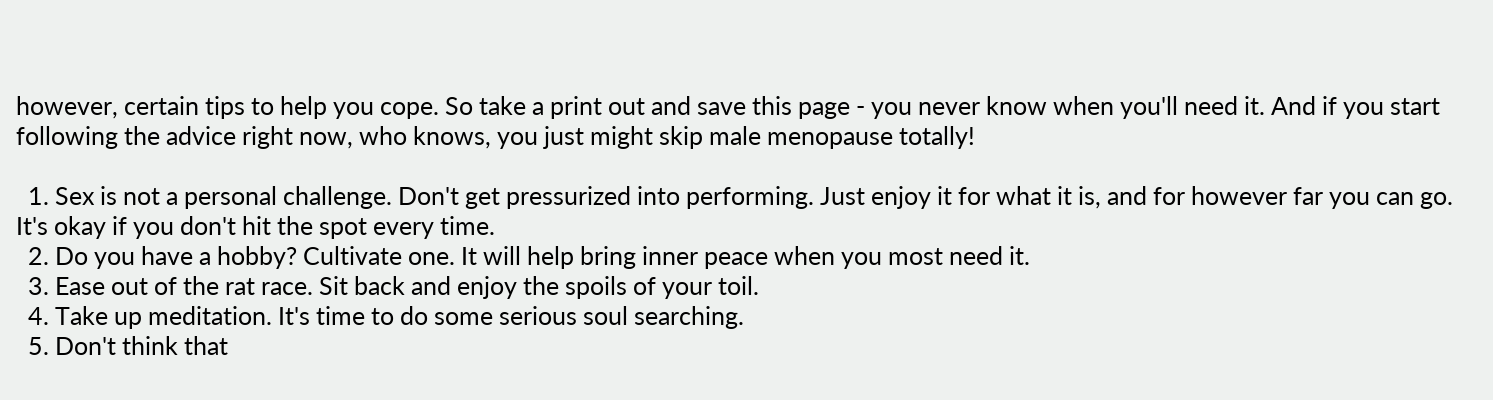however, certain tips to help you cope. So take a print out and save this page - you never know when you'll need it. And if you start following the advice right now, who knows, you just might skip male menopause totally!

  1. Sex is not a personal challenge. Don't get pressurized into performing. Just enjoy it for what it is, and for however far you can go. It's okay if you don't hit the spot every time.
  2. Do you have a hobby? Cultivate one. It will help bring inner peace when you most need it.
  3. Ease out of the rat race. Sit back and enjoy the spoils of your toil.
  4. Take up meditation. It's time to do some serious soul searching.
  5. Don't think that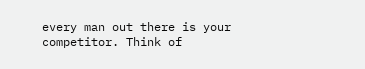every man out there is your competitor. Think of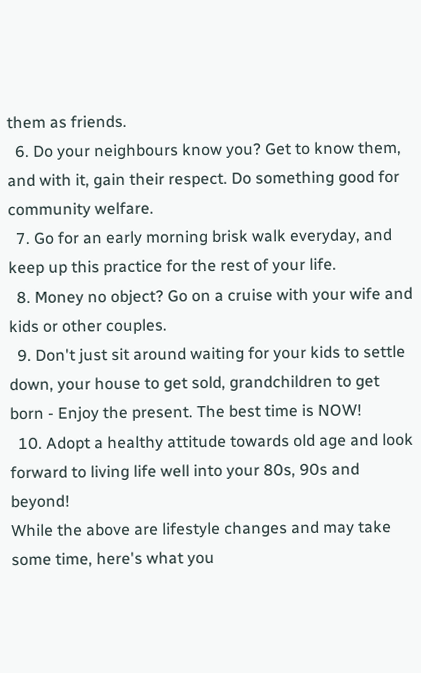them as friends.
  6. Do your neighbours know you? Get to know them, and with it, gain their respect. Do something good for community welfare.
  7. Go for an early morning brisk walk everyday, and keep up this practice for the rest of your life.
  8. Money no object? Go on a cruise with your wife and kids or other couples.
  9. Don't just sit around waiting for your kids to settle down, your house to get sold, grandchildren to get born - Enjoy the present. The best time is NOW!
  10. Adopt a healthy attitude towards old age and look forward to living life well into your 80s, 90s and beyond!
While the above are lifestyle changes and may take some time, here's what you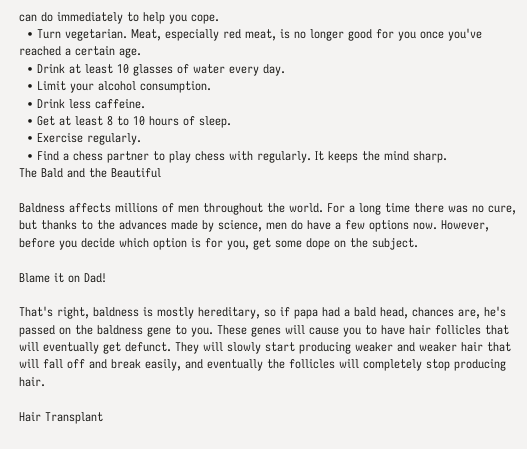can do immediately to help you cope.
  • Turn vegetarian. Meat, especially red meat, is no longer good for you once you've reached a certain age.
  • Drink at least 10 glasses of water every day.
  • Limit your alcohol consumption.
  • Drink less caffeine.
  • Get at least 8 to 10 hours of sleep.
  • Exercise regularly.
  • Find a chess partner to play chess with regularly. It keeps the mind sharp.
The Bald and the Beautiful

Baldness affects millions of men throughout the world. For a long time there was no cure, but thanks to the advances made by science, men do have a few options now. However, before you decide which option is for you, get some dope on the subject.

Blame it on Dad!

That's right, baldness is mostly hereditary, so if papa had a bald head, chances are, he's passed on the baldness gene to you. These genes will cause you to have hair follicles that will eventually get defunct. They will slowly start producing weaker and weaker hair that will fall off and break easily, and eventually the follicles will completely stop producing hair.

Hair Transplant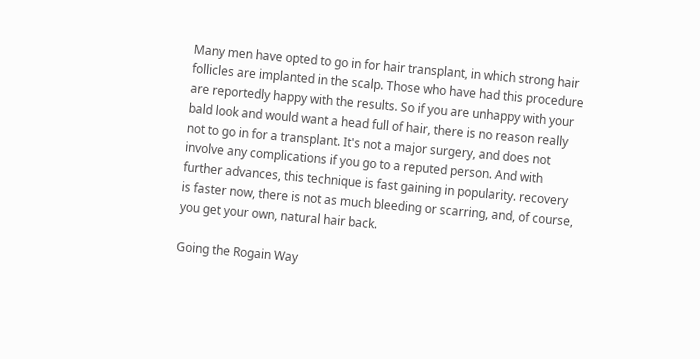Many men have opted to go in for hair transplant, in which strong hair follicles are implanted in the scalp. Those who have had this procedure are reportedly happy with the results. So if you are unhappy with your bald look and would want a head full of hair, there is no reason really not to go in for a transplant. It's not a major surgery, and does not involve any complications if you go to a reputed person. And with further advances, this technique is fast gaining in popularity. recovery is faster now, there is not as much bleeding or scarring, and, of course, you get your own, natural hair back.

Going the Rogain Way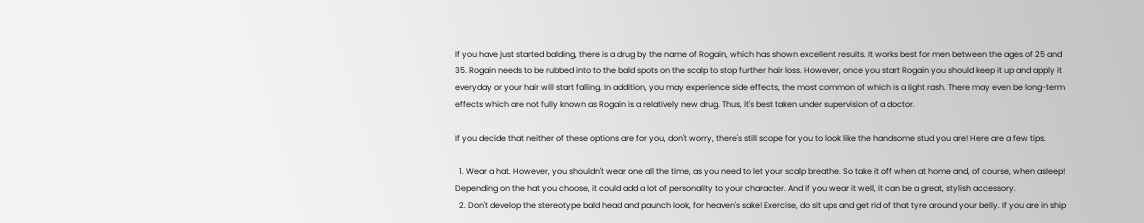If you have just started balding, there is a drug by the name of Rogain, which has shown excellent results. It works best for men between the ages of 25 and 35. Rogain needs to be rubbed into to the bald spots on the scalp to stop further hair loss. However, once you start Rogain you should keep it up and apply it everyday or your hair will start falling. In addition, you may experience side effects, the most common of which is a light rash. There may even be long-term effects which are not fully known as Rogain is a relatively new drug. Thus, it's best taken under supervision of a doctor.

If you decide that neither of these options are for you, don't worry, there's still scope for you to look like the handsome stud you are! Here are a few tips.

  1. Wear a hat. However, you shouldn't wear one all the time, as you need to let your scalp breathe. So take it off when at home and, of course, when asleep! Depending on the hat you choose, it could add a lot of personality to your character. And if you wear it well, it can be a great, stylish accessory.
  2. Don't develop the stereotype bald head and paunch look, for heaven's sake! Exercise, do sit ups and get rid of that tyre around your belly. If you are in ship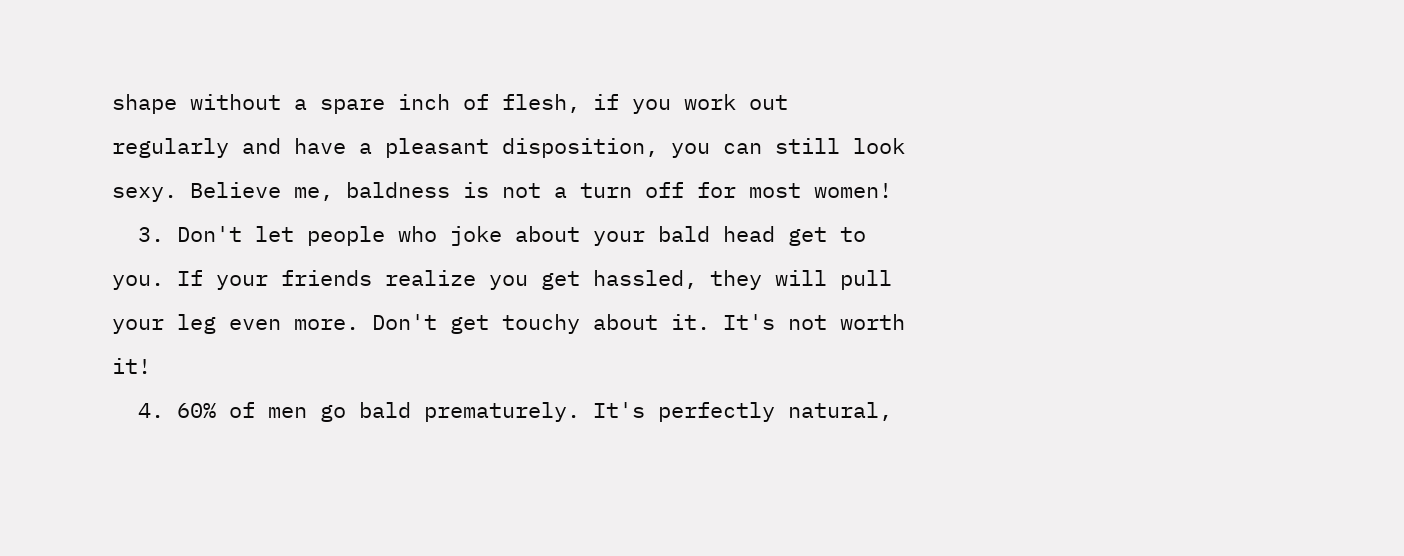shape without a spare inch of flesh, if you work out regularly and have a pleasant disposition, you can still look sexy. Believe me, baldness is not a turn off for most women!
  3. Don't let people who joke about your bald head get to you. If your friends realize you get hassled, they will pull your leg even more. Don't get touchy about it. It's not worth it!
  4. 60% of men go bald prematurely. It's perfectly natural,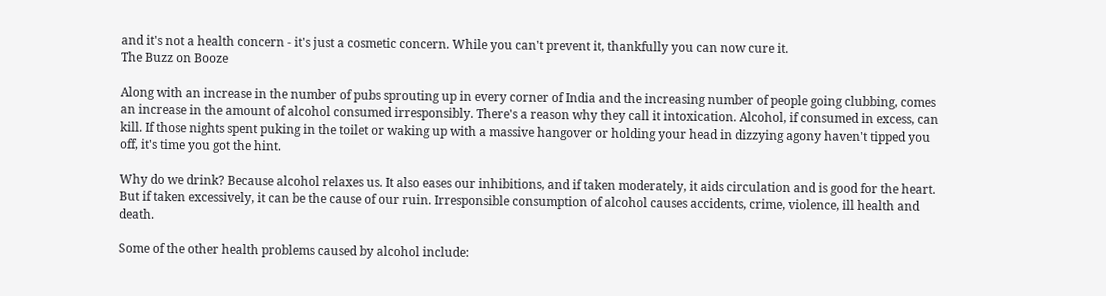and it's not a health concern - it's just a cosmetic concern. While you can't prevent it, thankfully you can now cure it.
The Buzz on Booze

Along with an increase in the number of pubs sprouting up in every corner of India and the increasing number of people going clubbing, comes an increase in the amount of alcohol consumed irresponsibly. There's a reason why they call it intoxication. Alcohol, if consumed in excess, can kill. If those nights spent puking in the toilet or waking up with a massive hangover or holding your head in dizzying agony haven't tipped you off, it's time you got the hint.

Why do we drink? Because alcohol relaxes us. It also eases our inhibitions, and if taken moderately, it aids circulation and is good for the heart. But if taken excessively, it can be the cause of our ruin. Irresponsible consumption of alcohol causes accidents, crime, violence, ill health and death.

Some of the other health problems caused by alcohol include: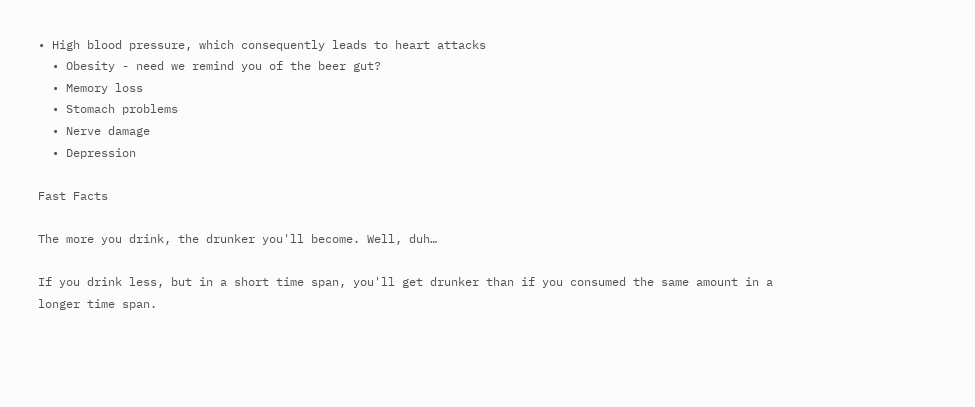• High blood pressure, which consequently leads to heart attacks
  • Obesity - need we remind you of the beer gut?
  • Memory loss
  • Stomach problems
  • Nerve damage
  • Depression

Fast Facts

The more you drink, the drunker you'll become. Well, duh…

If you drink less, but in a short time span, you'll get drunker than if you consumed the same amount in a longer time span.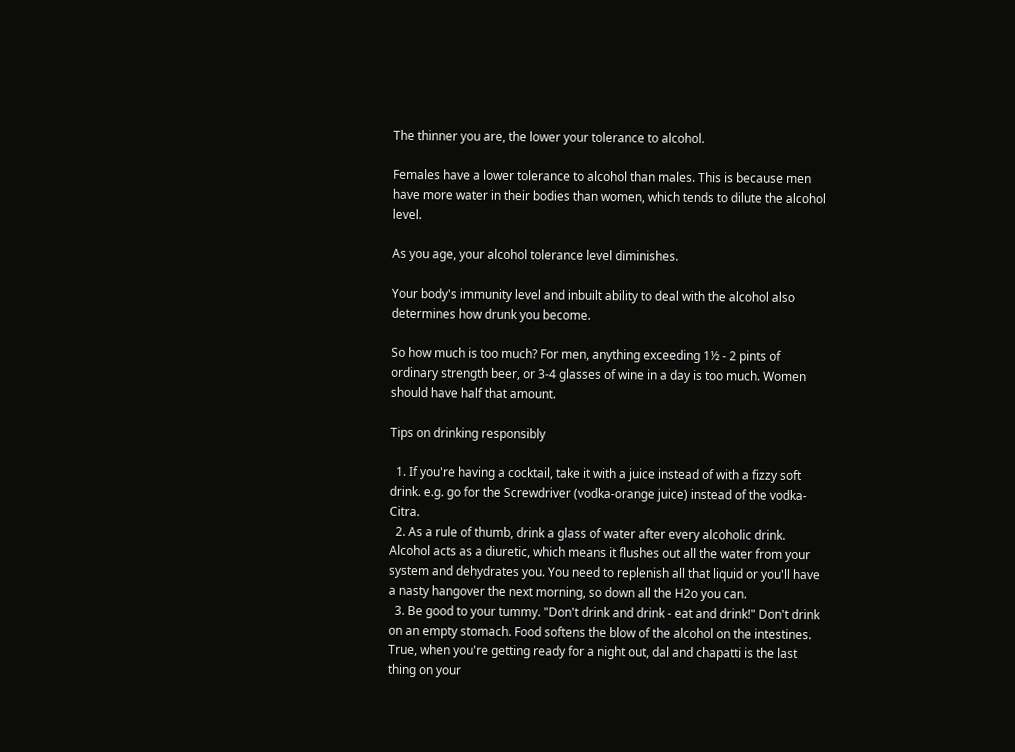The thinner you are, the lower your tolerance to alcohol.

Females have a lower tolerance to alcohol than males. This is because men have more water in their bodies than women, which tends to dilute the alcohol level.

As you age, your alcohol tolerance level diminishes.

Your body's immunity level and inbuilt ability to deal with the alcohol also determines how drunk you become.

So how much is too much? For men, anything exceeding 1½ - 2 pints of ordinary strength beer, or 3-4 glasses of wine in a day is too much. Women should have half that amount.

Tips on drinking responsibly

  1. If you're having a cocktail, take it with a juice instead of with a fizzy soft drink. e.g. go for the Screwdriver (vodka-orange juice) instead of the vodka-Citra.
  2. As a rule of thumb, drink a glass of water after every alcoholic drink. Alcohol acts as a diuretic, which means it flushes out all the water from your system and dehydrates you. You need to replenish all that liquid or you'll have a nasty hangover the next morning, so down all the H2o you can.
  3. Be good to your tummy. "Don't drink and drink - eat and drink!" Don't drink on an empty stomach. Food softens the blow of the alcohol on the intestines. True, when you're getting ready for a night out, dal and chapatti is the last thing on your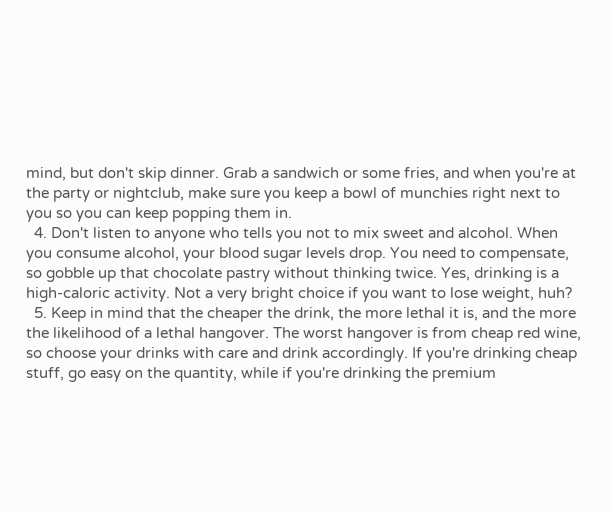mind, but don't skip dinner. Grab a sandwich or some fries, and when you're at the party or nightclub, make sure you keep a bowl of munchies right next to you so you can keep popping them in.
  4. Don't listen to anyone who tells you not to mix sweet and alcohol. When you consume alcohol, your blood sugar levels drop. You need to compensate, so gobble up that chocolate pastry without thinking twice. Yes, drinking is a high-caloric activity. Not a very bright choice if you want to lose weight, huh?
  5. Keep in mind that the cheaper the drink, the more lethal it is, and the more the likelihood of a lethal hangover. The worst hangover is from cheap red wine, so choose your drinks with care and drink accordingly. If you're drinking cheap stuff, go easy on the quantity, while if you're drinking the premium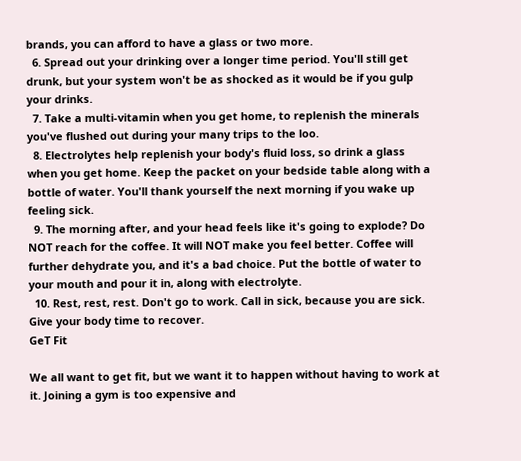brands, you can afford to have a glass or two more.
  6. Spread out your drinking over a longer time period. You'll still get drunk, but your system won't be as shocked as it would be if you gulp your drinks.
  7. Take a multi-vitamin when you get home, to replenish the minerals you've flushed out during your many trips to the loo.
  8. Electrolytes help replenish your body's fluid loss, so drink a glass when you get home. Keep the packet on your bedside table along with a bottle of water. You'll thank yourself the next morning if you wake up feeling sick.
  9. The morning after, and your head feels like it's going to explode? Do NOT reach for the coffee. It will NOT make you feel better. Coffee will further dehydrate you, and it's a bad choice. Put the bottle of water to your mouth and pour it in, along with electrolyte.
  10. Rest, rest, rest. Don't go to work. Call in sick, because you are sick. Give your body time to recover.
GeT Fit

We all want to get fit, but we want it to happen without having to work at it. Joining a gym is too expensive and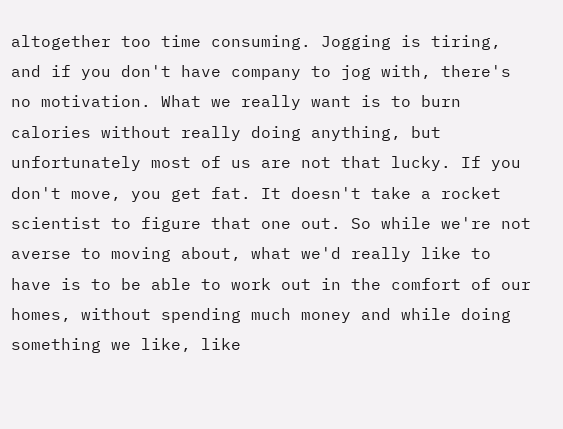altogether too time consuming. Jogging is tiring, and if you don't have company to jog with, there's no motivation. What we really want is to burn calories without really doing anything, but unfortunately most of us are not that lucky. If you don't move, you get fat. It doesn't take a rocket scientist to figure that one out. So while we're not averse to moving about, what we'd really like to have is to be able to work out in the comfort of our homes, without spending much money and while doing something we like, like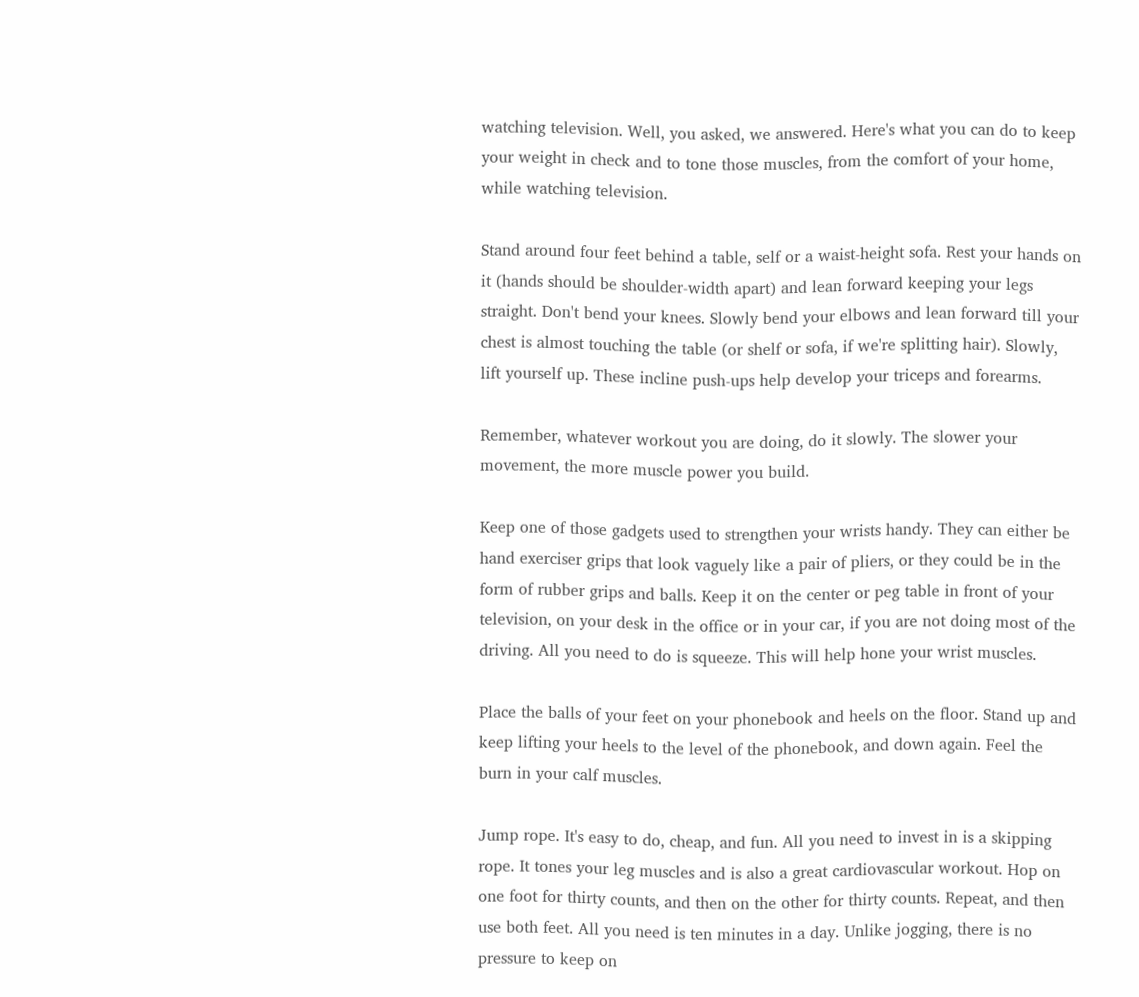watching television. Well, you asked, we answered. Here's what you can do to keep your weight in check and to tone those muscles, from the comfort of your home, while watching television.

Stand around four feet behind a table, self or a waist-height sofa. Rest your hands on it (hands should be shoulder-width apart) and lean forward keeping your legs straight. Don't bend your knees. Slowly bend your elbows and lean forward till your chest is almost touching the table (or shelf or sofa, if we're splitting hair). Slowly, lift yourself up. These incline push-ups help develop your triceps and forearms.

Remember, whatever workout you are doing, do it slowly. The slower your movement, the more muscle power you build.

Keep one of those gadgets used to strengthen your wrists handy. They can either be hand exerciser grips that look vaguely like a pair of pliers, or they could be in the form of rubber grips and balls. Keep it on the center or peg table in front of your television, on your desk in the office or in your car, if you are not doing most of the driving. All you need to do is squeeze. This will help hone your wrist muscles.

Place the balls of your feet on your phonebook and heels on the floor. Stand up and keep lifting your heels to the level of the phonebook, and down again. Feel the burn in your calf muscles.

Jump rope. It's easy to do, cheap, and fun. All you need to invest in is a skipping rope. It tones your leg muscles and is also a great cardiovascular workout. Hop on one foot for thirty counts, and then on the other for thirty counts. Repeat, and then use both feet. All you need is ten minutes in a day. Unlike jogging, there is no pressure to keep on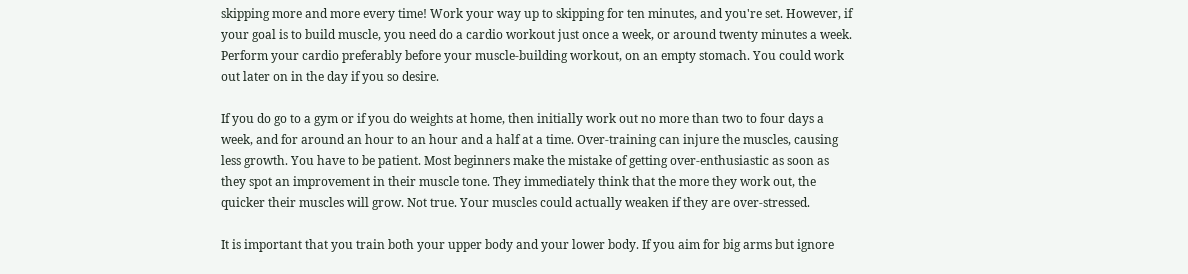skipping more and more every time! Work your way up to skipping for ten minutes, and you're set. However, if your goal is to build muscle, you need do a cardio workout just once a week, or around twenty minutes a week. Perform your cardio preferably before your muscle-building workout, on an empty stomach. You could work out later on in the day if you so desire.

If you do go to a gym or if you do weights at home, then initially work out no more than two to four days a week, and for around an hour to an hour and a half at a time. Over-training can injure the muscles, causing less growth. You have to be patient. Most beginners make the mistake of getting over-enthusiastic as soon as they spot an improvement in their muscle tone. They immediately think that the more they work out, the quicker their muscles will grow. Not true. Your muscles could actually weaken if they are over-stressed.

It is important that you train both your upper body and your lower body. If you aim for big arms but ignore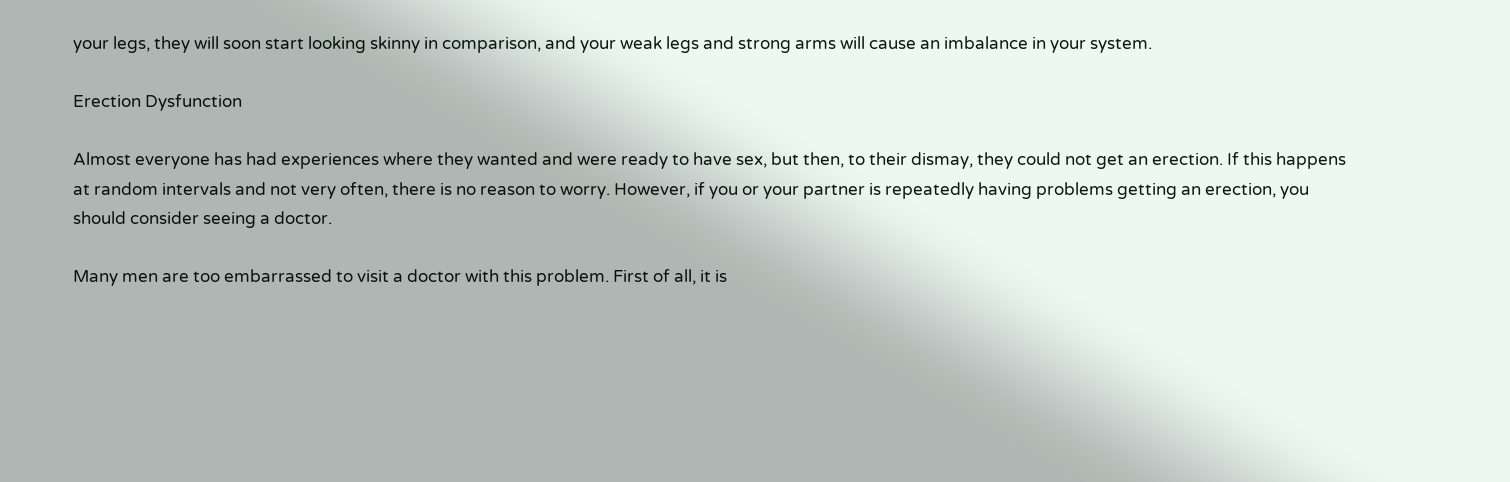your legs, they will soon start looking skinny in comparison, and your weak legs and strong arms will cause an imbalance in your system.

Erection Dysfunction

Almost everyone has had experiences where they wanted and were ready to have sex, but then, to their dismay, they could not get an erection. If this happens at random intervals and not very often, there is no reason to worry. However, if you or your partner is repeatedly having problems getting an erection, you should consider seeing a doctor.

Many men are too embarrassed to visit a doctor with this problem. First of all, it is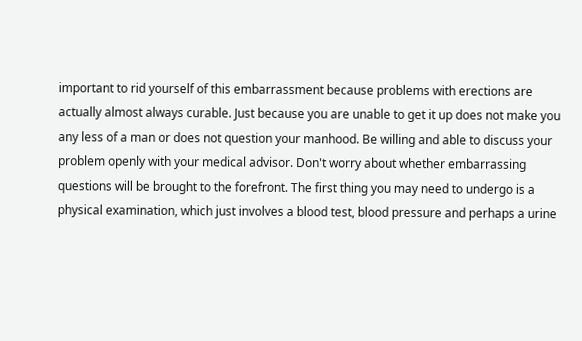important to rid yourself of this embarrassment because problems with erections are actually almost always curable. Just because you are unable to get it up does not make you any less of a man or does not question your manhood. Be willing and able to discuss your problem openly with your medical advisor. Don't worry about whether embarrassing questions will be brought to the forefront. The first thing you may need to undergo is a physical examination, which just involves a blood test, blood pressure and perhaps a urine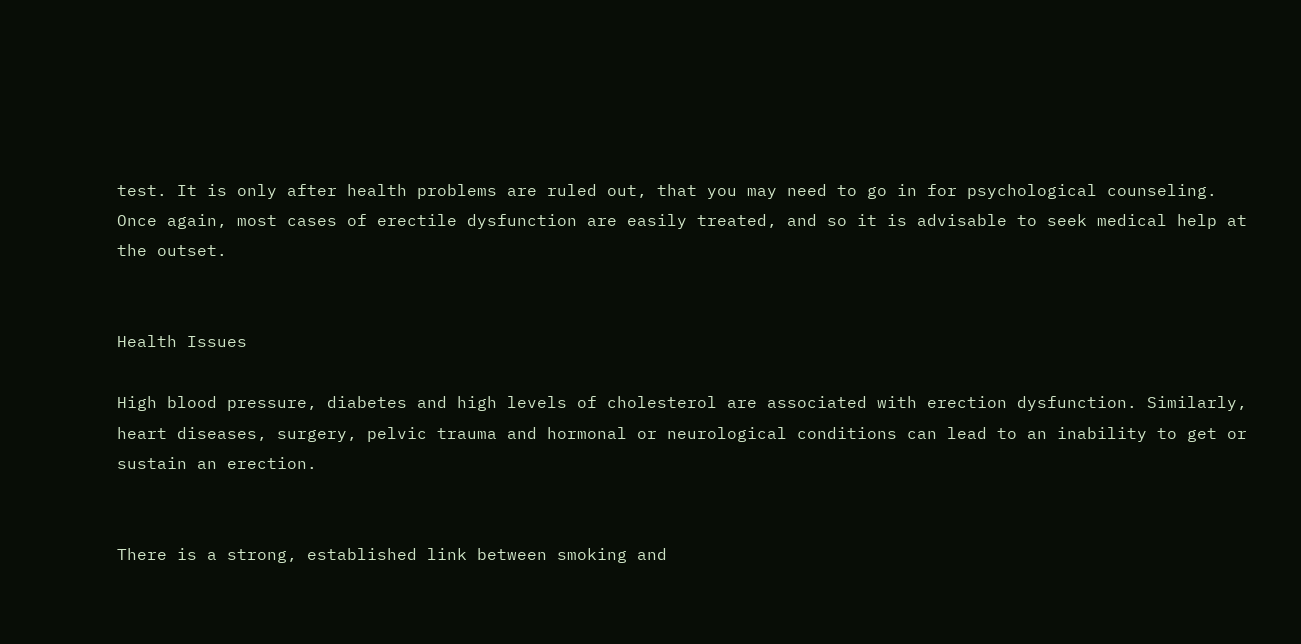test. It is only after health problems are ruled out, that you may need to go in for psychological counseling. Once again, most cases of erectile dysfunction are easily treated, and so it is advisable to seek medical help at the outset.


Health Issues

High blood pressure, diabetes and high levels of cholesterol are associated with erection dysfunction. Similarly, heart diseases, surgery, pelvic trauma and hormonal or neurological conditions can lead to an inability to get or sustain an erection.


There is a strong, established link between smoking and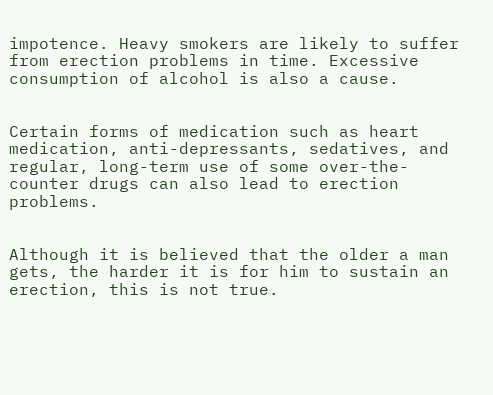impotence. Heavy smokers are likely to suffer from erection problems in time. Excessive consumption of alcohol is also a cause.


Certain forms of medication such as heart medication, anti-depressants, sedatives, and regular, long-term use of some over-the-counter drugs can also lead to erection problems.


Although it is believed that the older a man gets, the harder it is for him to sustain an erection, this is not true.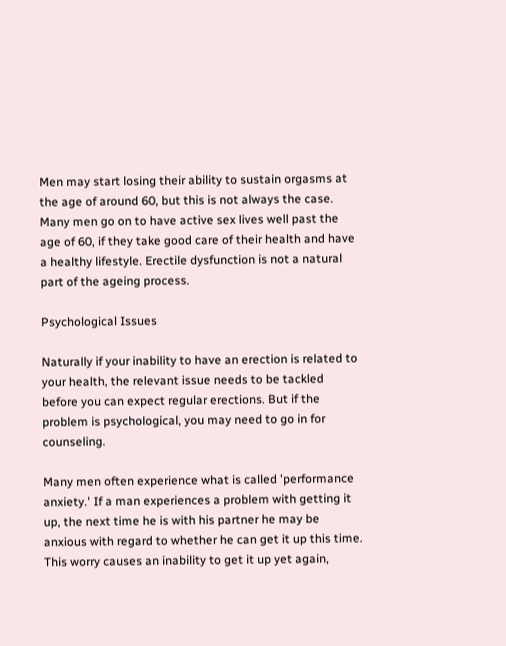Men may start losing their ability to sustain orgasms at the age of around 60, but this is not always the case. Many men go on to have active sex lives well past the age of 60, if they take good care of their health and have a healthy lifestyle. Erectile dysfunction is not a natural part of the ageing process.

Psychological Issues

Naturally if your inability to have an erection is related to your health, the relevant issue needs to be tackled before you can expect regular erections. But if the problem is psychological, you may need to go in for counseling.

Many men often experience what is called 'performance anxiety.' If a man experiences a problem with getting it up, the next time he is with his partner he may be anxious with regard to whether he can get it up this time. This worry causes an inability to get it up yet again,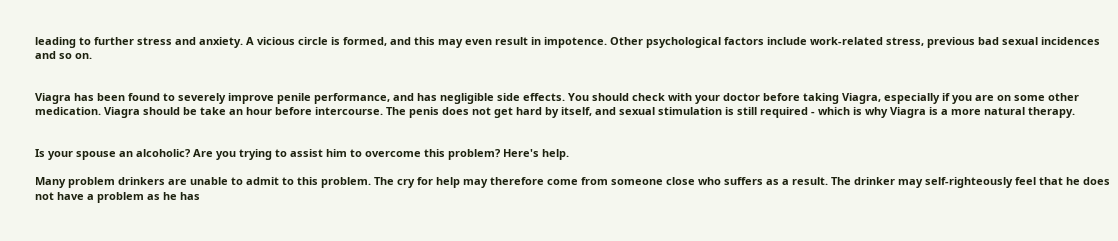leading to further stress and anxiety. A vicious circle is formed, and this may even result in impotence. Other psychological factors include work-related stress, previous bad sexual incidences and so on.


Viagra has been found to severely improve penile performance, and has negligible side effects. You should check with your doctor before taking Viagra, especially if you are on some other medication. Viagra should be take an hour before intercourse. The penis does not get hard by itself, and sexual stimulation is still required - which is why Viagra is a more natural therapy.


Is your spouse an alcoholic? Are you trying to assist him to overcome this problem? Here's help.

Many problem drinkers are unable to admit to this problem. The cry for help may therefore come from someone close who suffers as a result. The drinker may self-righteously feel that he does not have a problem as he has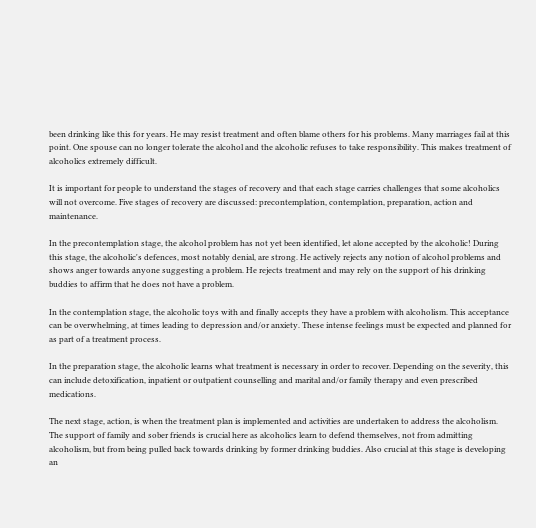been drinking like this for years. He may resist treatment and often blame others for his problems. Many marriages fail at this point. One spouse can no longer tolerate the alcohol and the alcoholic refuses to take responsibility. This makes treatment of alcoholics extremely difficult.

It is important for people to understand the stages of recovery and that each stage carries challenges that some alcoholics will not overcome. Five stages of recovery are discussed: precontemplation, contemplation, preparation, action and maintenance.

In the precontemplation stage, the alcohol problem has not yet been identified, let alone accepted by the alcoholic! During this stage, the alcoholic's defences, most notably denial, are strong. He actively rejects any notion of alcohol problems and shows anger towards anyone suggesting a problem. He rejects treatment and may rely on the support of his drinking buddies to affirm that he does not have a problem.

In the contemplation stage, the alcoholic toys with and finally accepts they have a problem with alcoholism. This acceptance can be overwhelming, at times leading to depression and/or anxiety. These intense feelings must be expected and planned for as part of a treatment process.

In the preparation stage, the alcoholic learns what treatment is necessary in order to recover. Depending on the severity, this can include detoxification, inpatient or outpatient counselling and marital and/or family therapy and even prescribed medications.

The next stage, action, is when the treatment plan is implemented and activities are undertaken to address the alcoholism. The support of family and sober friends is crucial here as alcoholics learn to defend themselves, not from admitting alcoholism, but from being pulled back towards drinking by former drinking buddies. Also crucial at this stage is developing an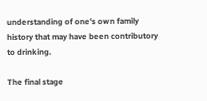understanding of one's own family history that may have been contributory to drinking.

The final stage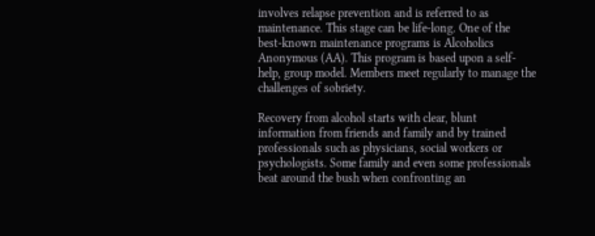involves relapse prevention and is referred to as maintenance. This stage can be life-long. One of the best-known maintenance programs is Alcoholics Anonymous (AA). This program is based upon a self-help, group model. Members meet regularly to manage the challenges of sobriety.

Recovery from alcohol starts with clear, blunt information from friends and family and by trained professionals such as physicians, social workers or psychologists. Some family and even some professionals beat around the bush when confronting an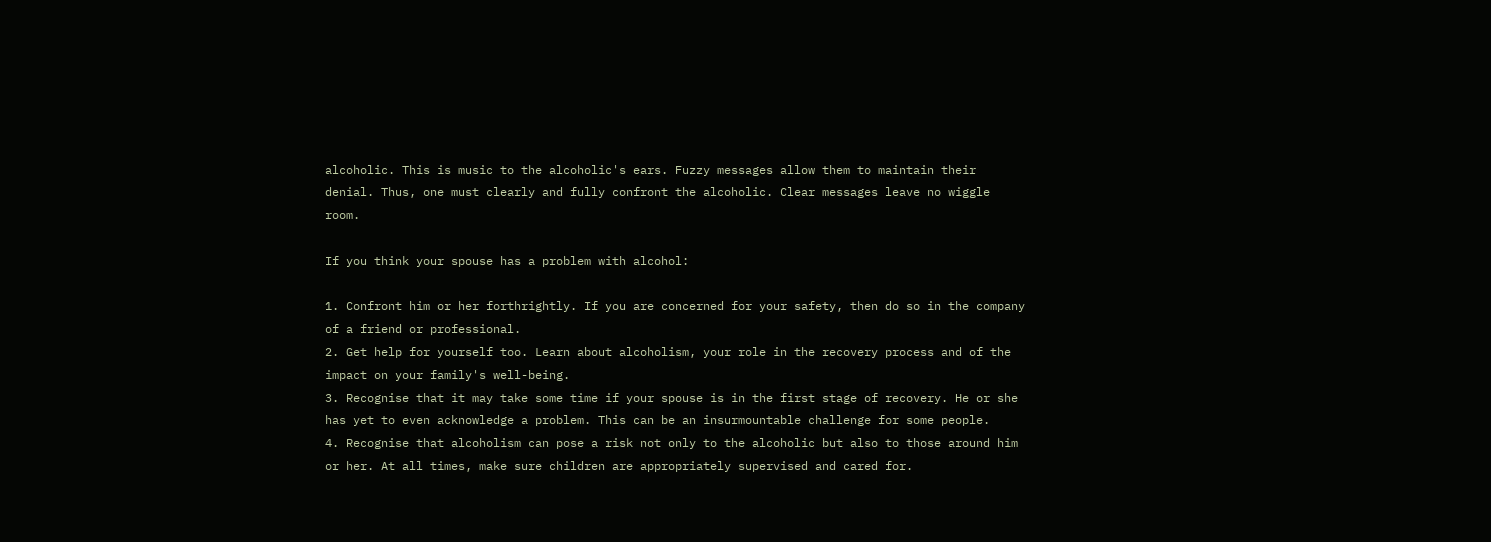alcoholic. This is music to the alcoholic's ears. Fuzzy messages allow them to maintain their denial. Thus, one must clearly and fully confront the alcoholic. Clear messages leave no wiggle room.

If you think your spouse has a problem with alcohol:

1. Confront him or her forthrightly. If you are concerned for your safety, then do so in the company of a friend or professional.
2. Get help for yourself too. Learn about alcoholism, your role in the recovery process and of the impact on your family's well-being.
3. Recognise that it may take some time if your spouse is in the first stage of recovery. He or she has yet to even acknowledge a problem. This can be an insurmountable challenge for some people.
4. Recognise that alcoholism can pose a risk not only to the alcoholic but also to those around him or her. At all times, make sure children are appropriately supervised and cared for.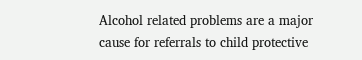Alcohol related problems are a major cause for referrals to child protective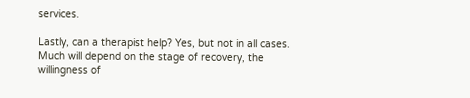services.

Lastly, can a therapist help? Yes, but not in all cases. Much will depend on the stage of recovery, the willingness of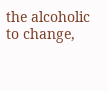the alcoholic to change,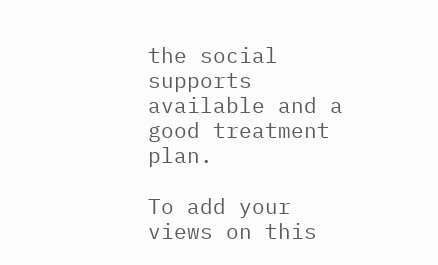the social supports available and a good treatment plan.

To add your views on this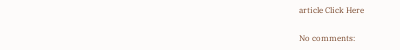article Click Here

No comments: